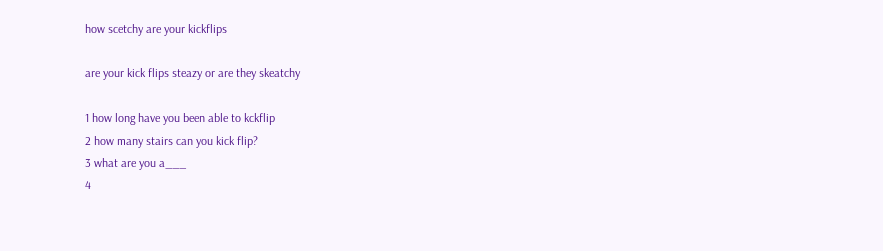how scetchy are your kickflips

are your kick flips steazy or are they skeatchy

1 how long have you been able to kckflip
2 how many stairs can you kick flip?
3 what are you a___
4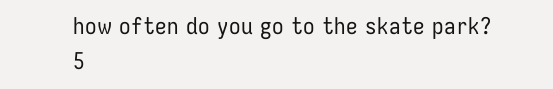how often do you go to the skate park?
5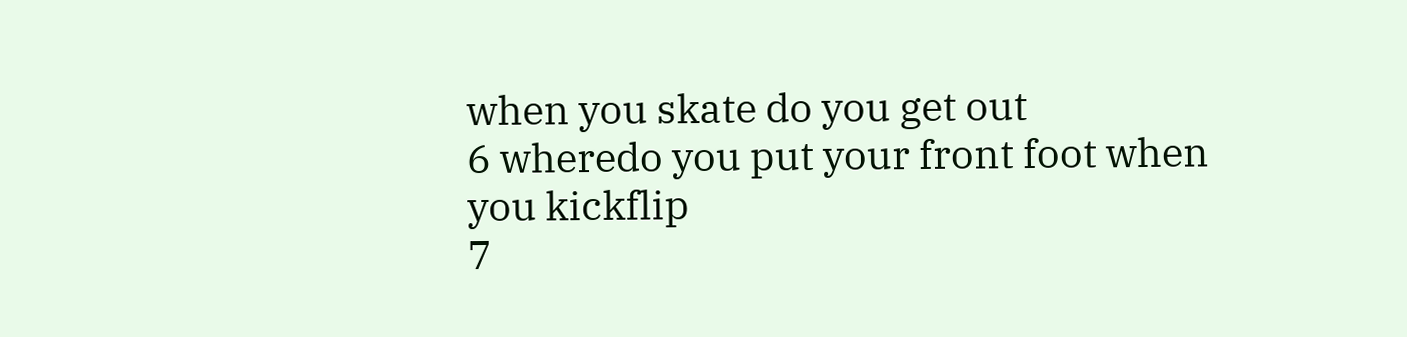when you skate do you get out
6 wheredo you put your front foot when you kickflip
7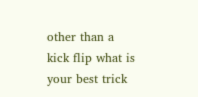other than a kick flip what is your best trick